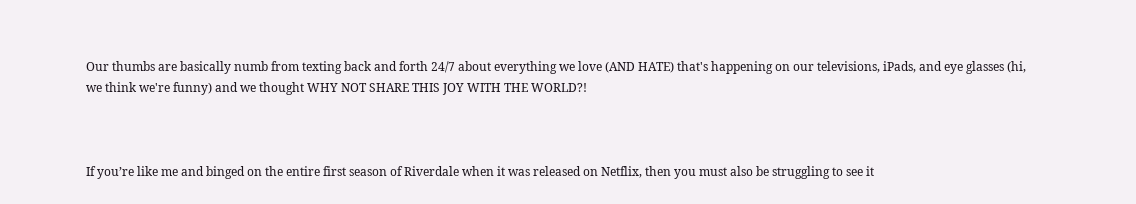Our thumbs are basically numb from texting back and forth 24/7 about everything we love (AND HATE) that's happening on our televisions, iPads, and eye glasses (hi, we think we're funny) and we thought WHY NOT SHARE THIS JOY WITH THE WORLD?!



If you’re like me and binged on the entire first season of Riverdale when it was released on Netflix, then you must also be struggling to see it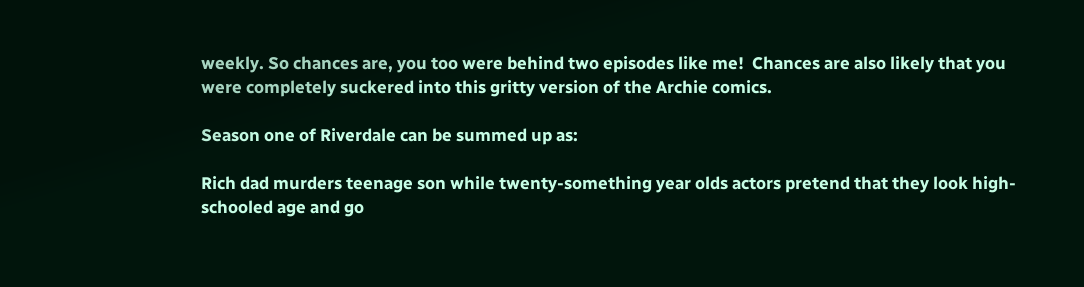weekly. So chances are, you too were behind two episodes like me!  Chances are also likely that you were completely suckered into this gritty version of the Archie comics.

Season one of Riverdale can be summed up as:

Rich dad murders teenage son while twenty-something year olds actors pretend that they look high-schooled age and go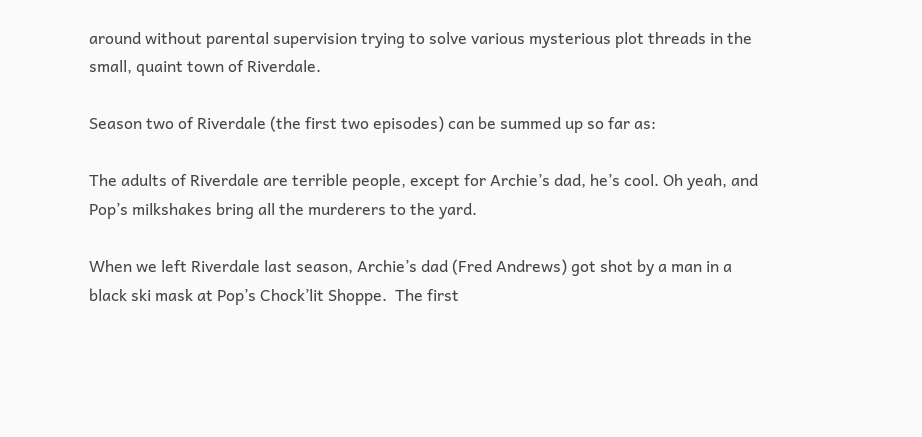around without parental supervision trying to solve various mysterious plot threads in the small, quaint town of Riverdale.

Season two of Riverdale (the first two episodes) can be summed up so far as:

The adults of Riverdale are terrible people, except for Archie’s dad, he’s cool. Oh yeah, and Pop’s milkshakes bring all the murderers to the yard.

When we left Riverdale last season, Archie’s dad (Fred Andrews) got shot by a man in a black ski mask at Pop’s Chock’lit Shoppe.  The first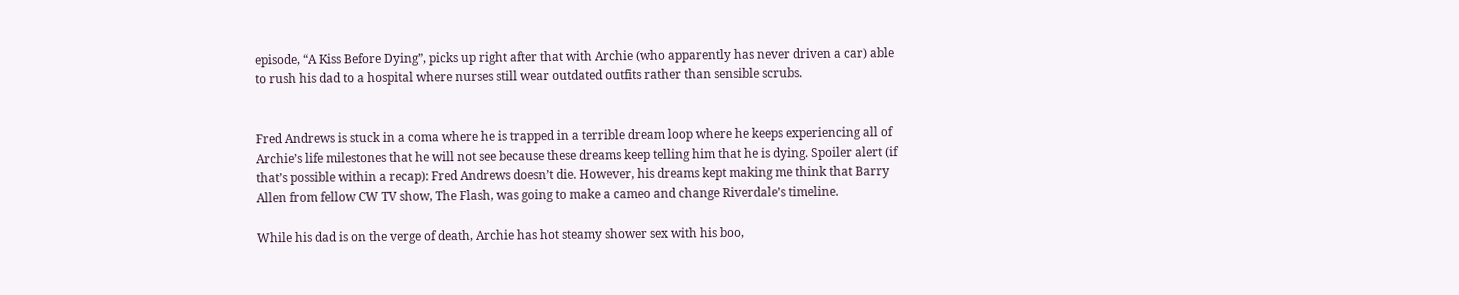episode, “A Kiss Before Dying”, picks up right after that with Archie (who apparently has never driven a car) able to rush his dad to a hospital where nurses still wear outdated outfits rather than sensible scrubs.


Fred Andrews is stuck in a coma where he is trapped in a terrible dream loop where he keeps experiencing all of Archie’s life milestones that he will not see because these dreams keep telling him that he is dying. Spoiler alert (if that’s possible within a recap): Fred Andrews doesn’t die. However, his dreams kept making me think that Barry Allen from fellow CW TV show, The Flash, was going to make a cameo and change Riverdale’s timeline.

While his dad is on the verge of death, Archie has hot steamy shower sex with his boo,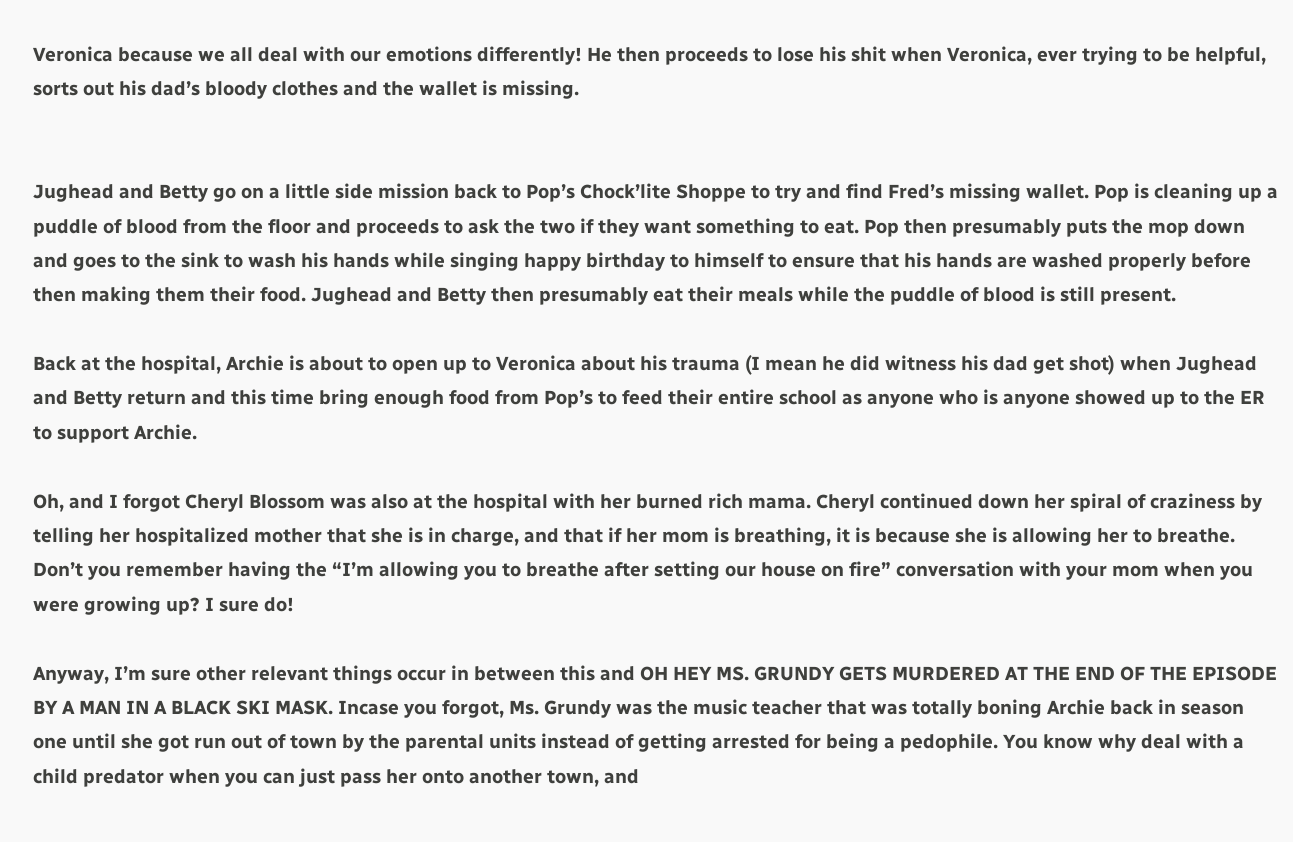Veronica because we all deal with our emotions differently! He then proceeds to lose his shit when Veronica, ever trying to be helpful, sorts out his dad’s bloody clothes and the wallet is missing.


Jughead and Betty go on a little side mission back to Pop’s Chock’lite Shoppe to try and find Fred’s missing wallet. Pop is cleaning up a puddle of blood from the floor and proceeds to ask the two if they want something to eat. Pop then presumably puts the mop down and goes to the sink to wash his hands while singing happy birthday to himself to ensure that his hands are washed properly before then making them their food. Jughead and Betty then presumably eat their meals while the puddle of blood is still present.

Back at the hospital, Archie is about to open up to Veronica about his trauma (I mean he did witness his dad get shot) when Jughead and Betty return and this time bring enough food from Pop’s to feed their entire school as anyone who is anyone showed up to the ER to support Archie.

Oh, and I forgot Cheryl Blossom was also at the hospital with her burned rich mama. Cheryl continued down her spiral of craziness by telling her hospitalized mother that she is in charge, and that if her mom is breathing, it is because she is allowing her to breathe.  Don’t you remember having the “I’m allowing you to breathe after setting our house on fire” conversation with your mom when you were growing up? I sure do!

Anyway, I’m sure other relevant things occur in between this and OH HEY MS. GRUNDY GETS MURDERED AT THE END OF THE EPISODE BY A MAN IN A BLACK SKI MASK. Incase you forgot, Ms. Grundy was the music teacher that was totally boning Archie back in season one until she got run out of town by the parental units instead of getting arrested for being a pedophile. You know why deal with a child predator when you can just pass her onto another town, and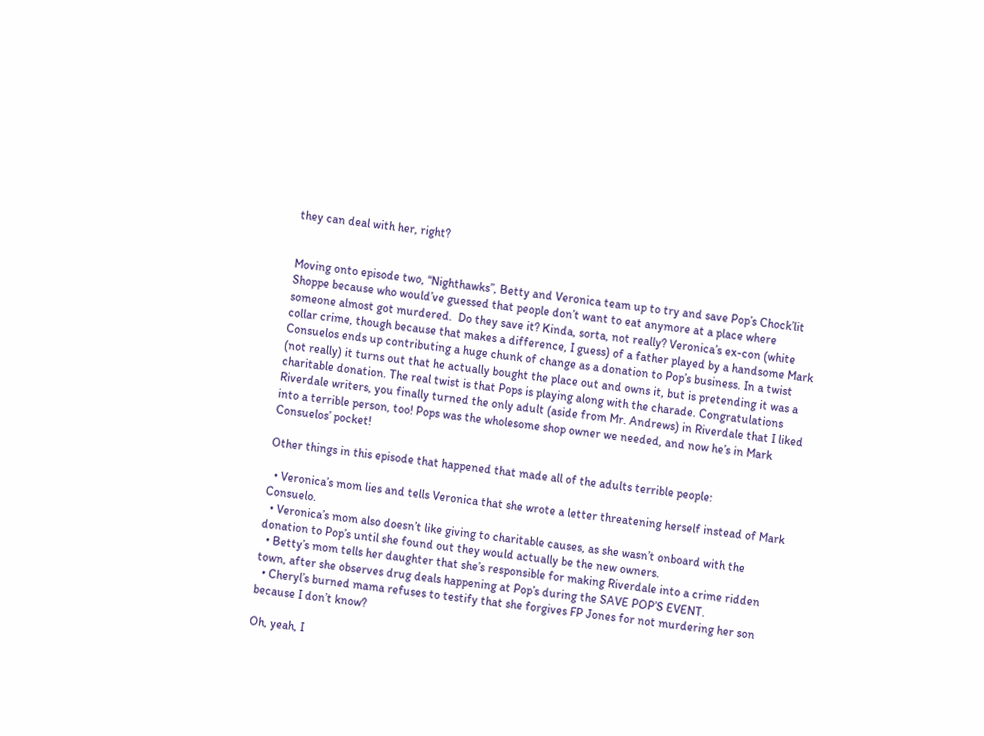they can deal with her, right?


Moving onto episode two, “Nighthawks”, Betty and Veronica team up to try and save Pop’s Chock’lit Shoppe because who would’ve guessed that people don’t want to eat anymore at a place where someone almost got murdered.  Do they save it? Kinda, sorta, not really? Veronica’s ex-con (white collar crime, though because that makes a difference, I guess) of a father played by a handsome Mark Consuelos ends up contributing a huge chunk of change as a donation to Pop’s business. In a twist (not really) it turns out that he actually bought the place out and owns it, but is pretending it was a charitable donation. The real twist is that Pops is playing along with the charade. Congratulations Riverdale writers, you finally turned the only adult (aside from Mr. Andrews) in Riverdale that I liked into a terrible person, too! Pops was the wholesome shop owner we needed, and now he’s in Mark Consuelos’ pocket!

Other things in this episode that happened that made all of the adults terrible people:

  • Veronica’s mom lies and tells Veronica that she wrote a letter threatening herself instead of Mark Consuelo.
  • Veronica’s mom also doesn’t like giving to charitable causes, as she wasn’t onboard with the donation to Pop’s until she found out they would actually be the new owners.
  • Betty’s mom tells her daughter that she’s responsible for making Riverdale into a crime ridden town, after she observes drug deals happening at Pop’s during the SAVE POP’S EVENT.
  • Cheryl’s burned mama refuses to testify that she forgives FP Jones for not murdering her son because I don’t know?

Oh, yeah, I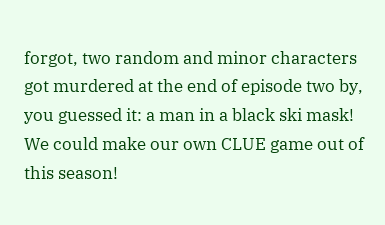forgot, two random and minor characters got murdered at the end of episode two by, you guessed it: a man in a black ski mask! We could make our own CLUE game out of this season!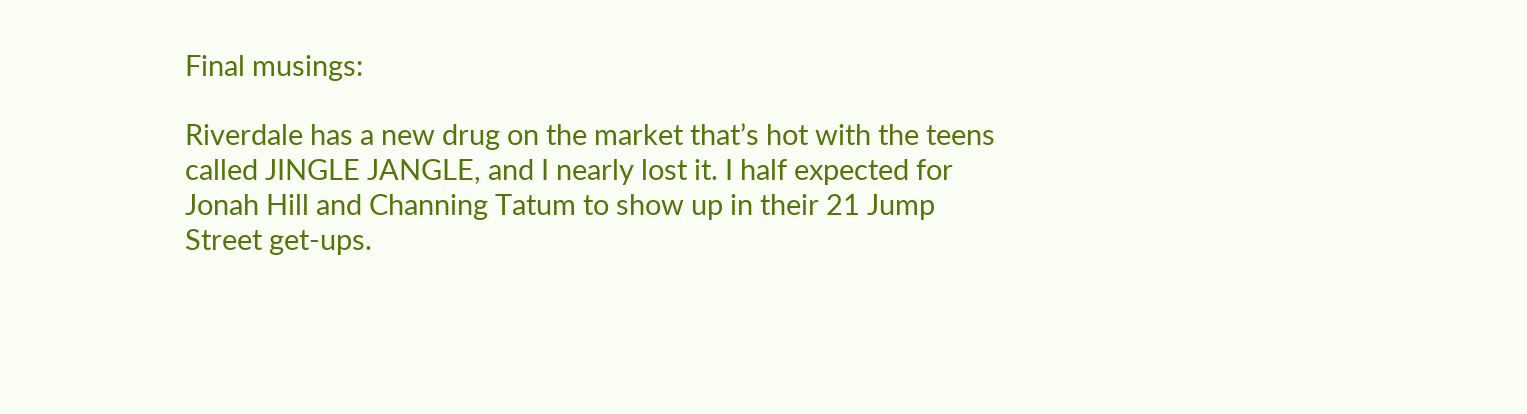Final musings:

Riverdale has a new drug on the market that’s hot with the teens called JINGLE JANGLE, and I nearly lost it. I half expected for Jonah Hill and Channing Tatum to show up in their 21 Jump Street get-ups.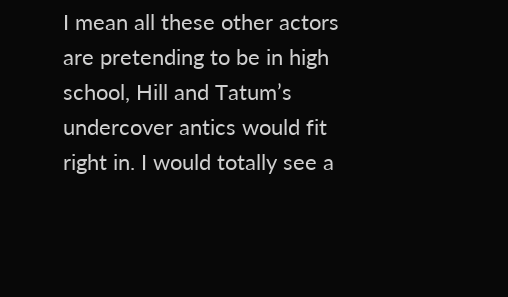I mean all these other actors are pretending to be in high school, Hill and Tatum’s undercover antics would fit right in. I would totally see a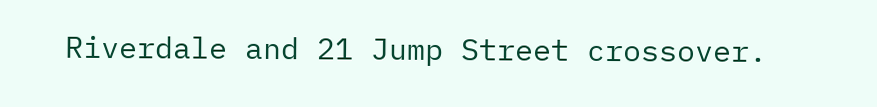Riverdale and 21 Jump Street crossover.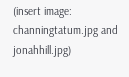(insert image: channingtatum.jpg and jonahhill.jpg)